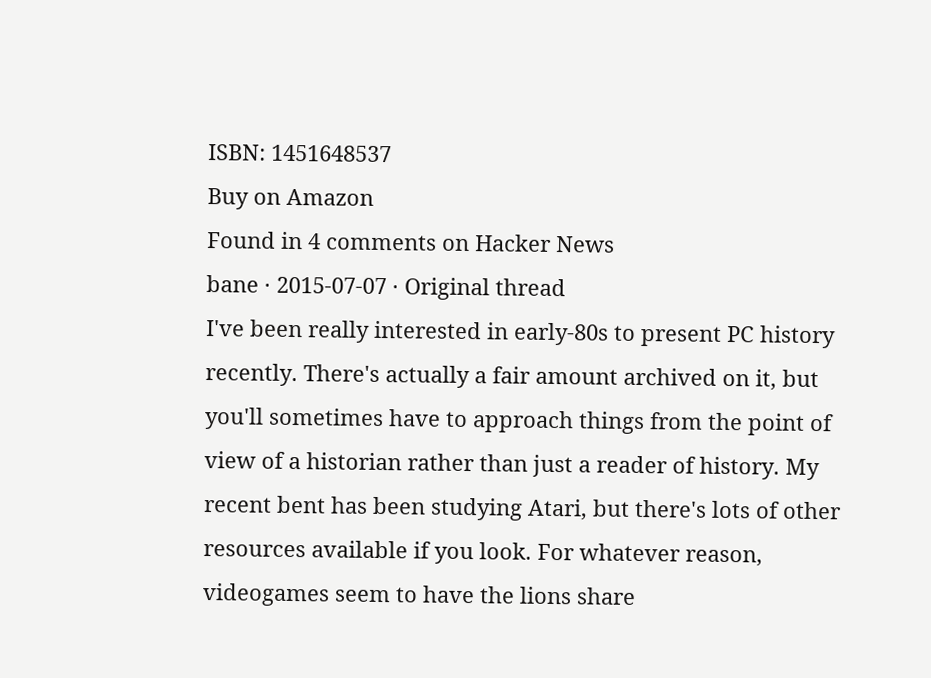ISBN: 1451648537
Buy on Amazon
Found in 4 comments on Hacker News
bane · 2015-07-07 · Original thread
I've been really interested in early-80s to present PC history recently. There's actually a fair amount archived on it, but you'll sometimes have to approach things from the point of view of a historian rather than just a reader of history. My recent bent has been studying Atari, but there's lots of other resources available if you look. For whatever reason, videogames seem to have the lions share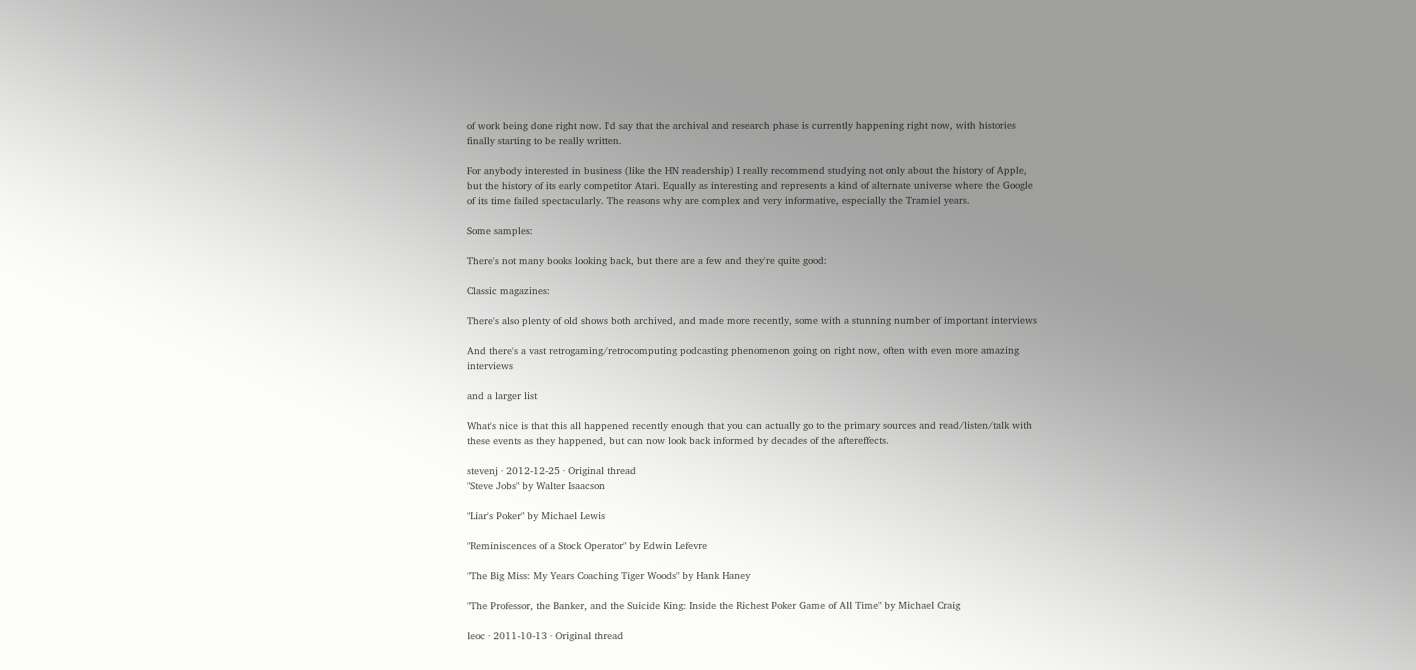of work being done right now. I'd say that the archival and research phase is currently happening right now, with histories finally starting to be really written.

For anybody interested in business (like the HN readership) I really recommend studying not only about the history of Apple, but the history of its early competitor Atari. Equally as interesting and represents a kind of alternate universe where the Google of its time failed spectacularly. The reasons why are complex and very informative, especially the Tramiel years.

Some samples:

There's not many books looking back, but there are a few and they're quite good:

Classic magazines:

There's also plenty of old shows both archived, and made more recently, some with a stunning number of important interviews

And there's a vast retrogaming/retrocomputing podcasting phenomenon going on right now, often with even more amazing interviews

and a larger list

What's nice is that this all happened recently enough that you can actually go to the primary sources and read/listen/talk with these events as they happened, but can now look back informed by decades of the aftereffects.

stevenj · 2012-12-25 · Original thread
"Steve Jobs" by Walter Isaacson

"Liar's Poker" by Michael Lewis

"Reminiscences of a Stock Operator" by Edwin Lefevre

"The Big Miss: My Years Coaching Tiger Woods" by Hank Haney

"The Professor, the Banker, and the Suicide King: Inside the Richest Poker Game of All Time" by Michael Craig

leoc · 2011-10-13 · Original thread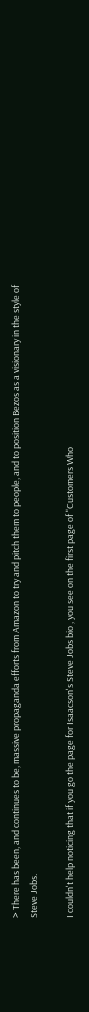> There has been, and continues to be, massive propaganda efforts from Amazon to try and pitch them to people, and to position Bezos as a visionary in the style of Steve Jobs.

I couldn't help noticing that if you go the page for Isaacson's Steve Jobs bio , you see on the first page of "Customers Who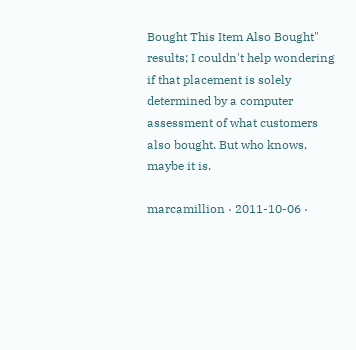Bought This Item Also Bought" results; I couldn't help wondering if that placement is solely determined by a computer assessment of what customers also bought. But who knows, maybe it is.

marcamillion · 2011-10-06 ·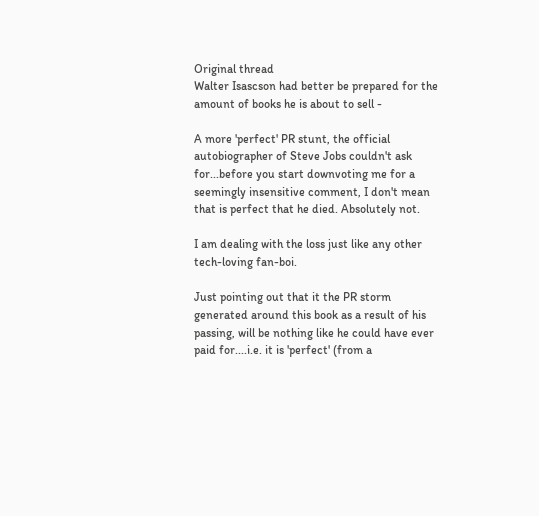Original thread
Walter Isascson had better be prepared for the amount of books he is about to sell -

A more 'perfect' PR stunt, the official autobiographer of Steve Jobs couldn't ask for...before you start downvoting me for a seemingly insensitive comment, I don't mean that is perfect that he died. Absolutely not.

I am dealing with the loss just like any other tech-loving fan-boi.

Just pointing out that it the PR storm generated around this book as a result of his passing, will be nothing like he could have ever paid for....i.e. it is 'perfect' (from a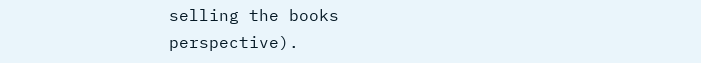selling the books perspective).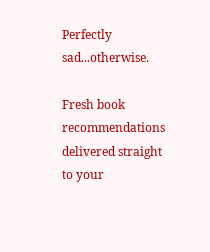Perfectly sad...otherwise.

Fresh book recommendations delivered straight to your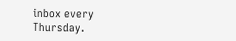inbox every Thursday.